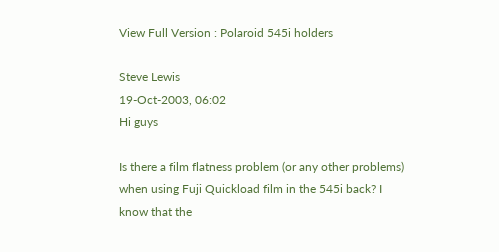View Full Version : Polaroid 545i holders

Steve Lewis
19-Oct-2003, 06:02
Hi guys

Is there a film flatness problem (or any other problems) when using Fuji Quickload film in the 545i back? I know that the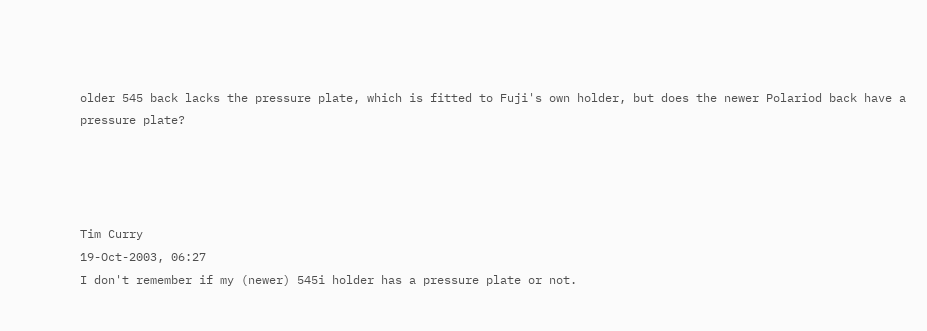older 545 back lacks the pressure plate, which is fitted to Fuji's own holder, but does the newer Polariod back have a pressure plate?




Tim Curry
19-Oct-2003, 06:27
I don't remember if my (newer) 545i holder has a pressure plate or not.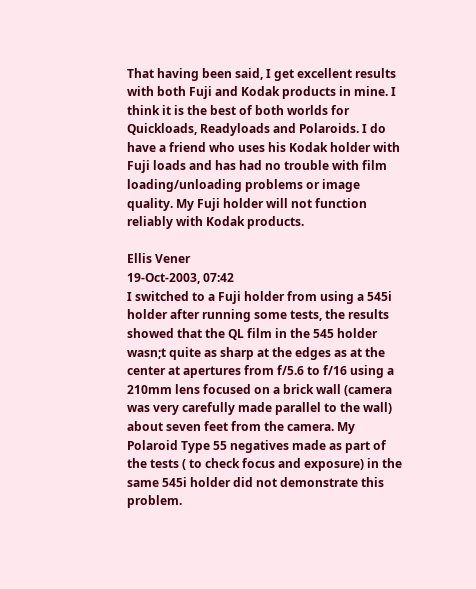That having been said, I get excellent results with both Fuji and Kodak products in mine. I think it is the best of both worlds for Quickloads, Readyloads and Polaroids. I do have a friend who uses his Kodak holder with Fuji loads and has had no trouble with film loading/unloading problems or image quality. My Fuji holder will not function reliably with Kodak products.

Ellis Vener
19-Oct-2003, 07:42
I switched to a Fuji holder from using a 545i holder after running some tests, the results showed that the QL film in the 545 holder wasn;t quite as sharp at the edges as at the center at apertures from f/5.6 to f/16 using a 210mm lens focused on a brick wall (camera was very carefully made parallel to the wall) about seven feet from the camera. My Polaroid Type 55 negatives made as part of the tests ( to check focus and exposure) in the same 545i holder did not demonstrate this problem.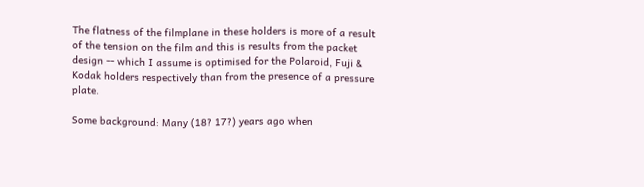The flatness of the filmplane in these holders is more of a result of the tension on the film and this is results from the packet design -- which I assume is optimised for the Polaroid, Fuji & Kodak holders respectively than from the presence of a pressure plate.

Some background: Many (18? 17?) years ago when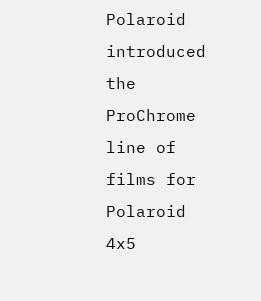Polaroid introduced the ProChrome line of films for Polaroid 4x5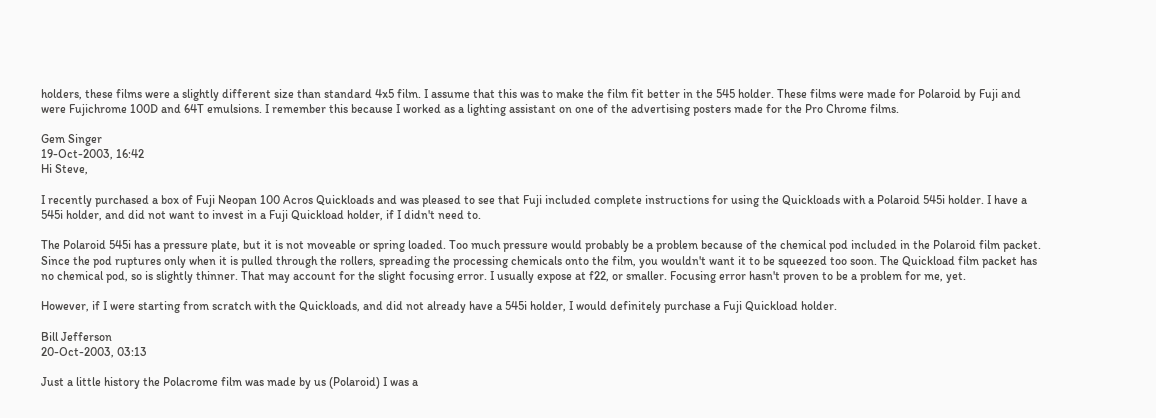holders, these films were a slightly different size than standard 4x5 film. I assume that this was to make the film fit better in the 545 holder. These films were made for Polaroid by Fuji and were Fujichrome 100D and 64T emulsions. I remember this because I worked as a lighting assistant on one of the advertising posters made for the Pro Chrome films.

Gem Singer
19-Oct-2003, 16:42
Hi Steve,

I recently purchased a box of Fuji Neopan 100 Acros Quickloads and was pleased to see that Fuji included complete instructions for using the Quickloads with a Polaroid 545i holder. I have a 545i holder, and did not want to invest in a Fuji Quickload holder, if I didn't need to.

The Polaroid 545i has a pressure plate, but it is not moveable or spring loaded. Too much pressure would probably be a problem because of the chemical pod included in the Polaroid film packet. Since the pod ruptures only when it is pulled through the rollers, spreading the processing chemicals onto the film, you wouldn't want it to be squeezed too soon. The Quickload film packet has no chemical pod, so is slightly thinner. That may account for the slight focusing error. I usually expose at f22, or smaller. Focusing error hasn't proven to be a problem for me, yet.

However, if I were starting from scratch with the Quickloads, and did not already have a 545i holder, I would definitely purchase a Fuji Quickload holder.

Bill Jefferson
20-Oct-2003, 03:13

Just a little history the Polacrome film was made by us (Polaroid) I was a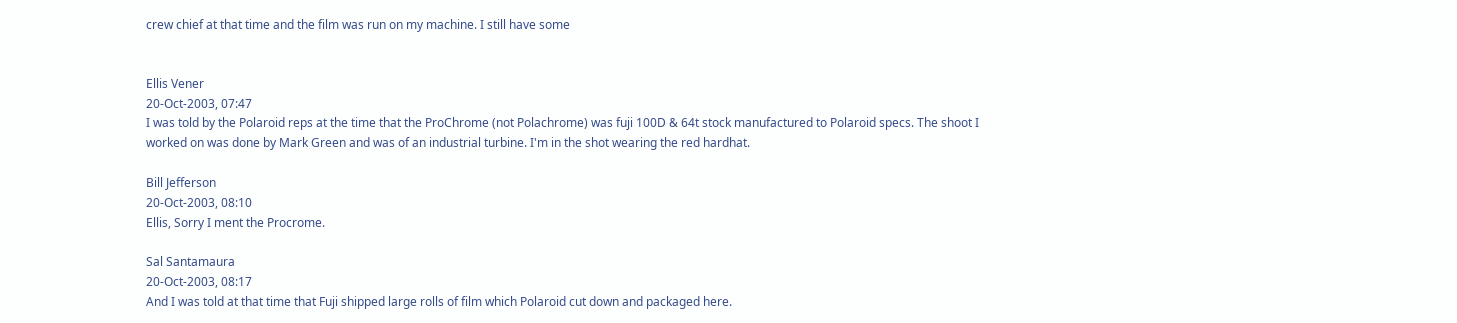crew chief at that time and the film was run on my machine. I still have some


Ellis Vener
20-Oct-2003, 07:47
I was told by the Polaroid reps at the time that the ProChrome (not Polachrome) was fuji 100D & 64t stock manufactured to Polaroid specs. The shoot I worked on was done by Mark Green and was of an industrial turbine. I'm in the shot wearing the red hardhat.

Bill Jefferson
20-Oct-2003, 08:10
Ellis, Sorry I ment the Procrome.

Sal Santamaura
20-Oct-2003, 08:17
And I was told at that time that Fuji shipped large rolls of film which Polaroid cut down and packaged here.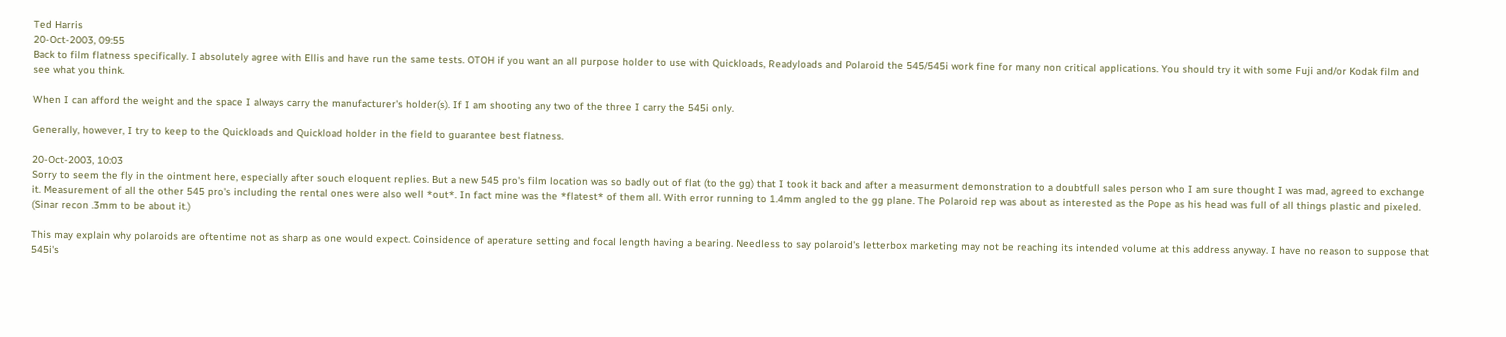Ted Harris
20-Oct-2003, 09:55
Back to film flatness specifically. I absolutely agree with Ellis and have run the same tests. OTOH if you want an all purpose holder to use with Quickloads, Readyloads and Polaroid the 545/545i work fine for many non critical applications. You should try it with some Fuji and/or Kodak film and see what you think.

When I can afford the weight and the space I always carry the manufacturer's holder(s). If I am shooting any two of the three I carry the 545i only.

Generally, however, I try to keep to the Quickloads and Quickload holder in the field to guarantee best flatness.

20-Oct-2003, 10:03
Sorry to seem the fly in the ointment here, especially after souch eloquent replies. But a new 545 pro's film location was so badly out of flat (to the gg) that I took it back and after a measurment demonstration to a doubtfull sales person who I am sure thought I was mad, agreed to exchange it. Measurement of all the other 545 pro's including the rental ones were also well *out*. In fact mine was the *flatest* of them all. With error running to 1.4mm angled to the gg plane. The Polaroid rep was about as interested as the Pope as his head was full of all things plastic and pixeled. (Sinar recon .3mm to be about it.)

This may explain why polaroids are oftentime not as sharp as one would expect. Coinsidence of aperature setting and focal length having a bearing. Needless to say polaroid's letterbox marketing may not be reaching its intended volume at this address anyway. I have no reason to suppose that 545i's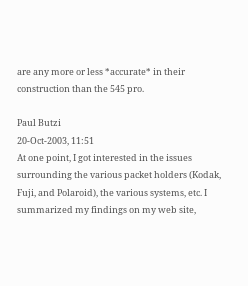are any more or less *accurate* in their construction than the 545 pro.

Paul Butzi
20-Oct-2003, 11:51
At one point, I got interested in the issues surrounding the various packet holders (Kodak, Fuji, and Polaroid), the various systems, etc. I summarized my findings on my web site,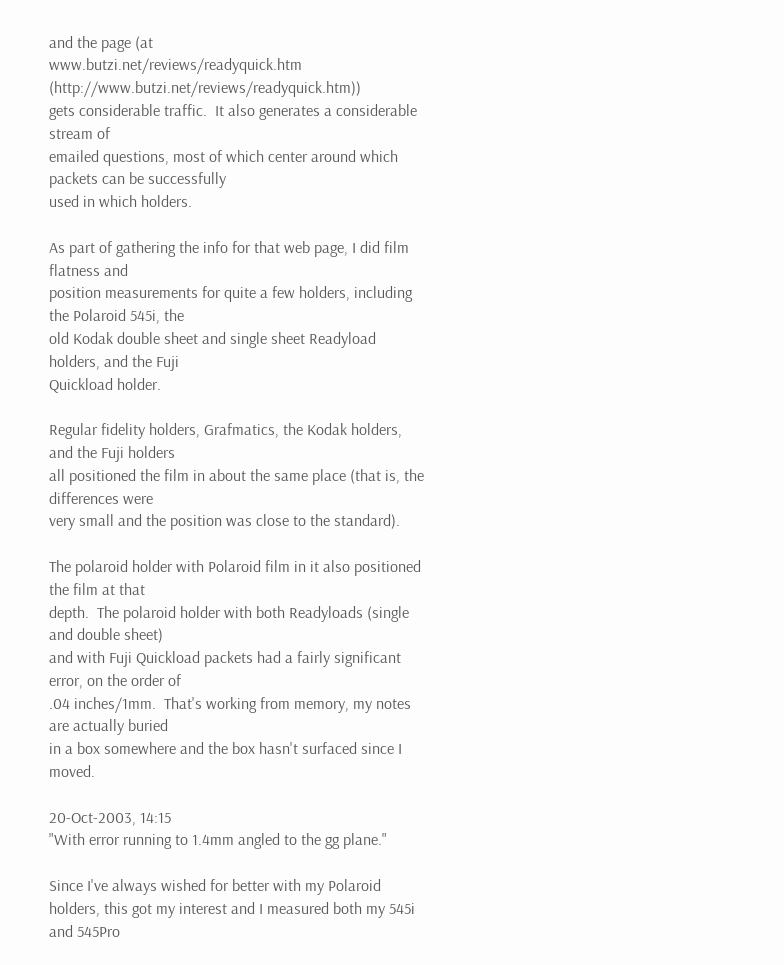and the page (at
www.butzi.net/reviews/readyquick.htm (http://www.butzi.net/reviews/readyquick.htm))
gets considerable traffic.  It also generates a considerable stream of
emailed questions, most of which center around which packets can be successfully
used in which holders.

As part of gathering the info for that web page, I did film flatness and
position measurements for quite a few holders, including the Polaroid 545i, the
old Kodak double sheet and single sheet Readyload holders, and the Fuji
Quickload holder.

Regular fidelity holders, Grafmatics, the Kodak holders, and the Fuji holders
all positioned the film in about the same place (that is, the differences were
very small and the position was close to the standard).

The polaroid holder with Polaroid film in it also positioned the film at that
depth.  The polaroid holder with both Readyloads (single and double sheet)
and with Fuji Quickload packets had a fairly significant error, on the order of
.04 inches/1mm.  That's working from memory, my notes are actually buried
in a box somewhere and the box hasn't surfaced since I moved.

20-Oct-2003, 14:15
"With error running to 1.4mm angled to the gg plane."

Since I've always wished for better with my Polaroid holders, this got my interest and I measured both my 545i and 545Pro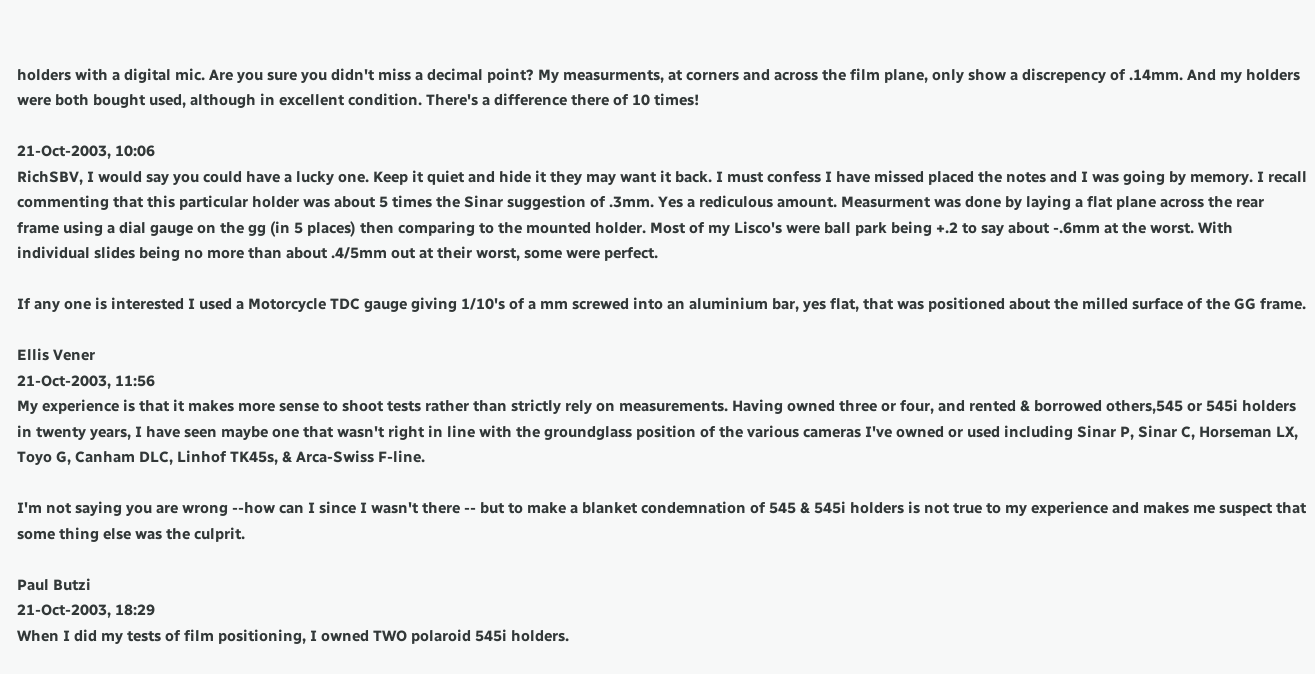holders with a digital mic. Are you sure you didn't miss a decimal point? My measurments, at corners and across the film plane, only show a discrepency of .14mm. And my holders were both bought used, although in excellent condition. There's a difference there of 10 times!

21-Oct-2003, 10:06
RichSBV, I would say you could have a lucky one. Keep it quiet and hide it they may want it back. I must confess I have missed placed the notes and I was going by memory. I recall commenting that this particular holder was about 5 times the Sinar suggestion of .3mm. Yes a rediculous amount. Measurment was done by laying a flat plane across the rear frame using a dial gauge on the gg (in 5 places) then comparing to the mounted holder. Most of my Lisco's were ball park being +.2 to say about -.6mm at the worst. With individual slides being no more than about .4/5mm out at their worst, some were perfect.

If any one is interested I used a Motorcycle TDC gauge giving 1/10's of a mm screwed into an aluminium bar, yes flat, that was positioned about the milled surface of the GG frame.

Ellis Vener
21-Oct-2003, 11:56
My experience is that it makes more sense to shoot tests rather than strictly rely on measurements. Having owned three or four, and rented & borrowed others,545 or 545i holders in twenty years, I have seen maybe one that wasn't right in line with the groundglass position of the various cameras I've owned or used including Sinar P, Sinar C, Horseman LX, Toyo G, Canham DLC, Linhof TK45s, & Arca-Swiss F-line.

I'm not saying you are wrong --how can I since I wasn't there -- but to make a blanket condemnation of 545 & 545i holders is not true to my experience and makes me suspect that some thing else was the culprit.

Paul Butzi
21-Oct-2003, 18:29
When I did my tests of film positioning, I owned TWO polaroid 545i holders.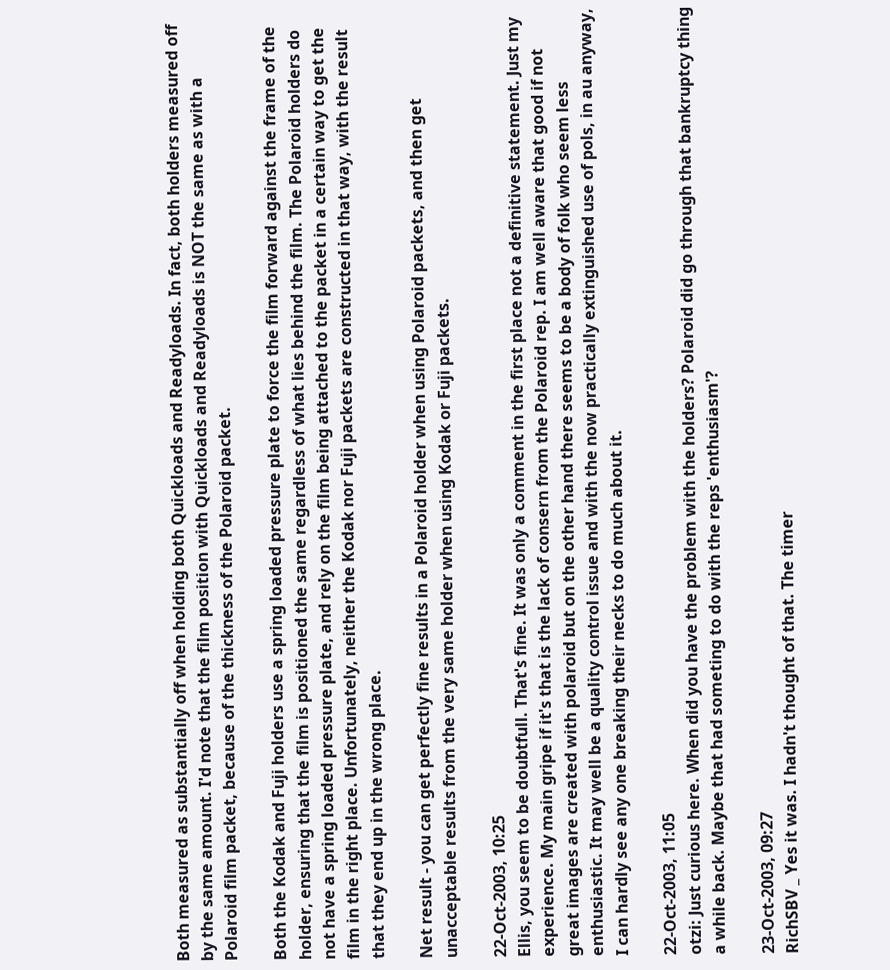Both measured as substantially off when holding both Quickloads and Readyloads. In fact, both holders measured off by the same amount. I'd note that the film position with Quickloads and Readyloads is NOT the same as with a Polaroid film packet, because of the thickness of the Polaroid packet.

Both the Kodak and Fuji holders use a spring loaded pressure plate to force the film forward against the frame of the holder, ensuring that the film is positioned the same regardless of what lies behind the film. The Polaroid holders do not have a spring loaded pressure plate, and rely on the film being attached to the packet in a certain way to get the film in the right place. Unfortunately, neither the Kodak nor Fuji packets are constructed in that way, with the result that they end up in the wrong place.

Net result - you can get perfectly fine results in a Polaroid holder when using Polaroid packets, and then get unacceptable results from the very same holder when using Kodak or Fuji packets.

22-Oct-2003, 10:25
Ellis, you seem to be doubtfull. That's fine. It was only a comment in the first place not a definitive statement. Just my experience. My main gripe if it's that is the lack of consern from the Polaroid rep. I am well aware that good if not great images are created with polaroid but on the other hand there seems to be a body of folk who seem less enthusiastic. It may well be a quality control issue and with the now practically extinguished use of pols, in au anyway, I can hardly see any one breaking their necks to do much about it.

22-Oct-2003, 11:05
otzi: Just curious here. When did you have the problem with the holders? Polaroid did go through that bankruptcy thing a while back. Maybe that had someting to do with the reps 'enthusiasm'?

23-Oct-2003, 09:27
RichSBV _ Yes it was. I hadn't thought of that. The timer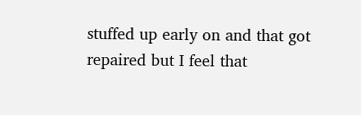stuffed up early on and that got repaired but I feel that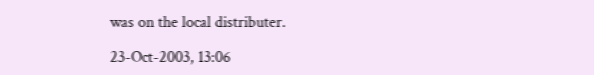was on the local distributer.

23-Oct-2003, 13:06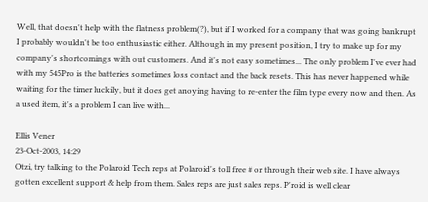Well, that doesn't help with the flatness problem(?), but if I worked for a company that was going bankrupt I probably wouldn't be too enthusiastic either. Although in my present position, I try to make up for my company's shortcomings with out customers. And it's not easy sometimes... The only problem I've ever had with my 545Pro is the batteries sometimes loss contact and the back resets. This has never happened while waiting for the timer luckily, but it does get anoying having to re-enter the film type every now and then. As a used item, it's a problem I can live with...

Ellis Vener
23-Oct-2003, 14:29
Otzi, try talking to the Polaroid Tech reps at Polaroid's toll free # or through their web site. I have always gotten excellent support & help from them. Sales reps are just sales reps. P'roid is well clear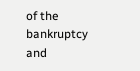of the bankruptcy and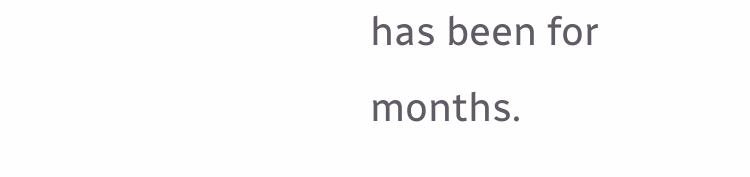has been for months.